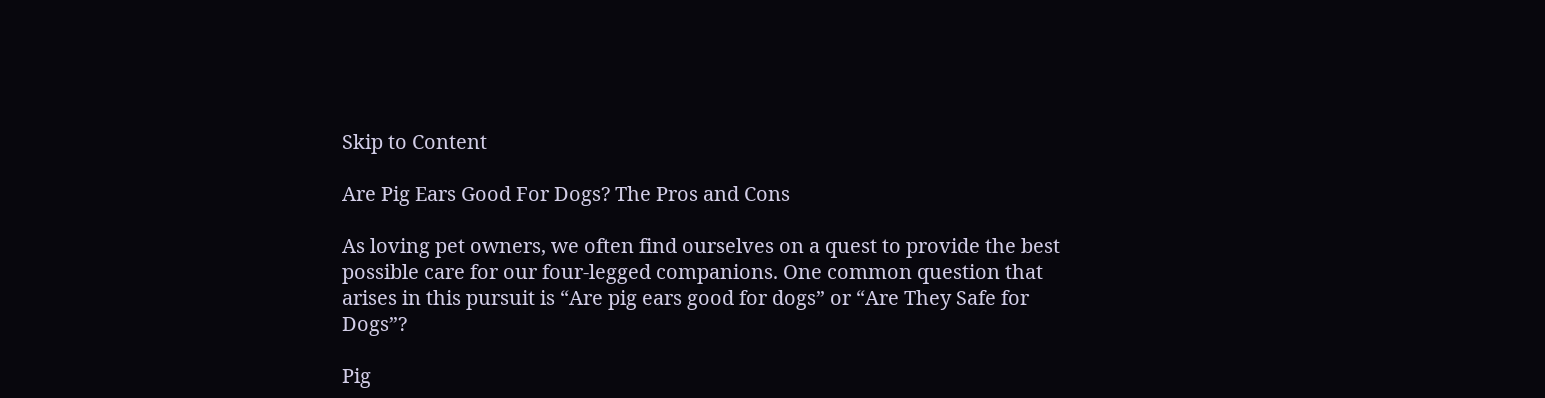Skip to Content

Are Pig Ears Good For Dogs? The Pros and Cons

As loving pet owners, we often find ourselves on a quest to provide the best possible care for our four-legged companions. One common question that arises in this pursuit is “Are pig ears good for dogs” or “Are They Safe for Dogs”?

Pig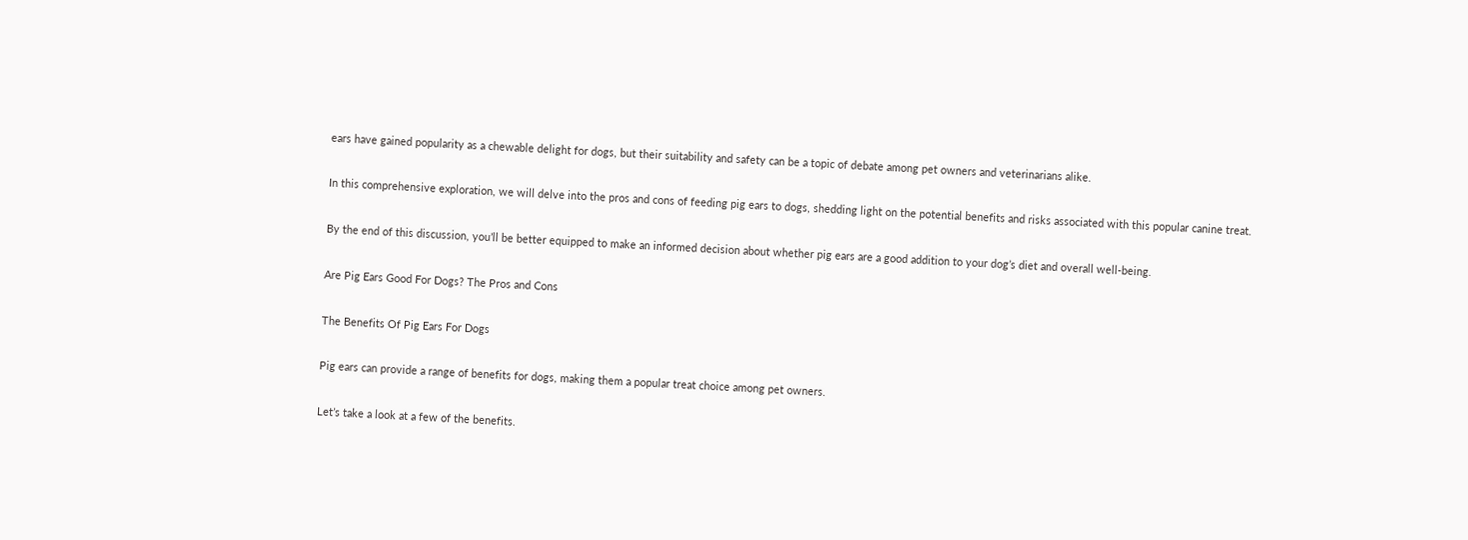ears have gained popularity as a chewable delight for dogs, but their suitability and safety can be a topic of debate among pet owners and veterinarians alike.

In this comprehensive exploration, we will delve into the pros and cons of feeding pig ears to dogs, shedding light on the potential benefits and risks associated with this popular canine treat.

By the end of this discussion, you’ll be better equipped to make an informed decision about whether pig ears are a good addition to your dog’s diet and overall well-being.

Are Pig Ears Good For Dogs? The Pros and Cons

The Benefits Of Pig Ears For Dogs

Pig ears can provide a range of benefits for dogs, making them a popular treat choice among pet owners.

Let’s take a look at a few of the benefits.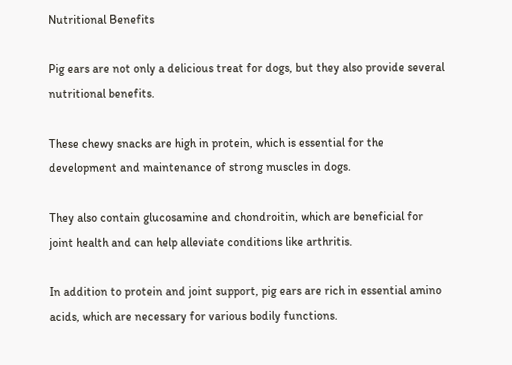Nutritional Benefits

Pig ears are not only a delicious treat for dogs, but they also provide several nutritional benefits.

These chewy snacks are high in protein, which is essential for the development and maintenance of strong muscles in dogs.

They also contain glucosamine and chondroitin, which are beneficial for joint health and can help alleviate conditions like arthritis.

In addition to protein and joint support, pig ears are rich in essential amino acids, which are necessary for various bodily functions.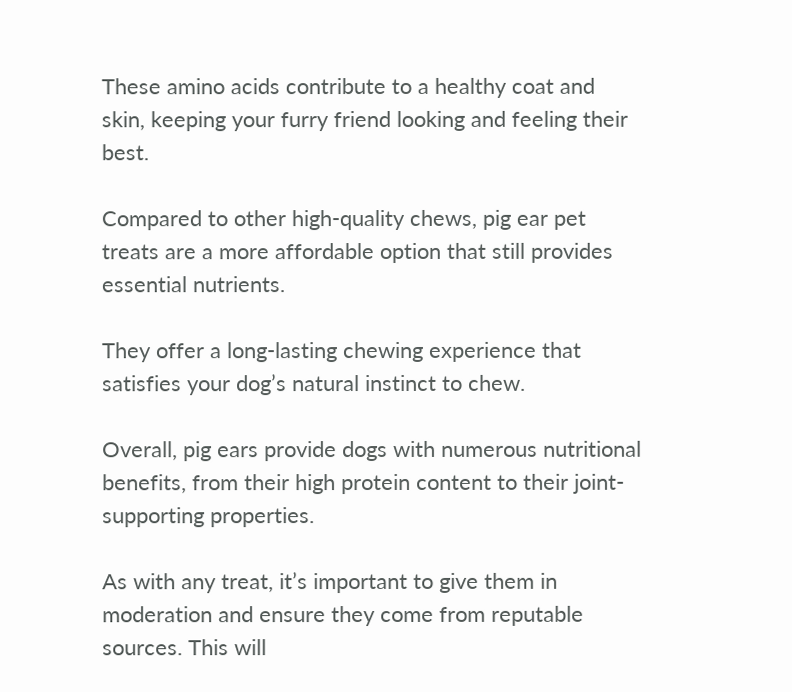These amino acids contribute to a healthy coat and skin, keeping your furry friend looking and feeling their best.

Compared to other high-quality chews, pig ear pet treats are a more affordable option that still provides essential nutrients.

They offer a long-lasting chewing experience that satisfies your dog’s natural instinct to chew.

Overall, pig ears provide dogs with numerous nutritional benefits, from their high protein content to their joint-supporting properties.

As with any treat, it’s important to give them in moderation and ensure they come from reputable sources. This will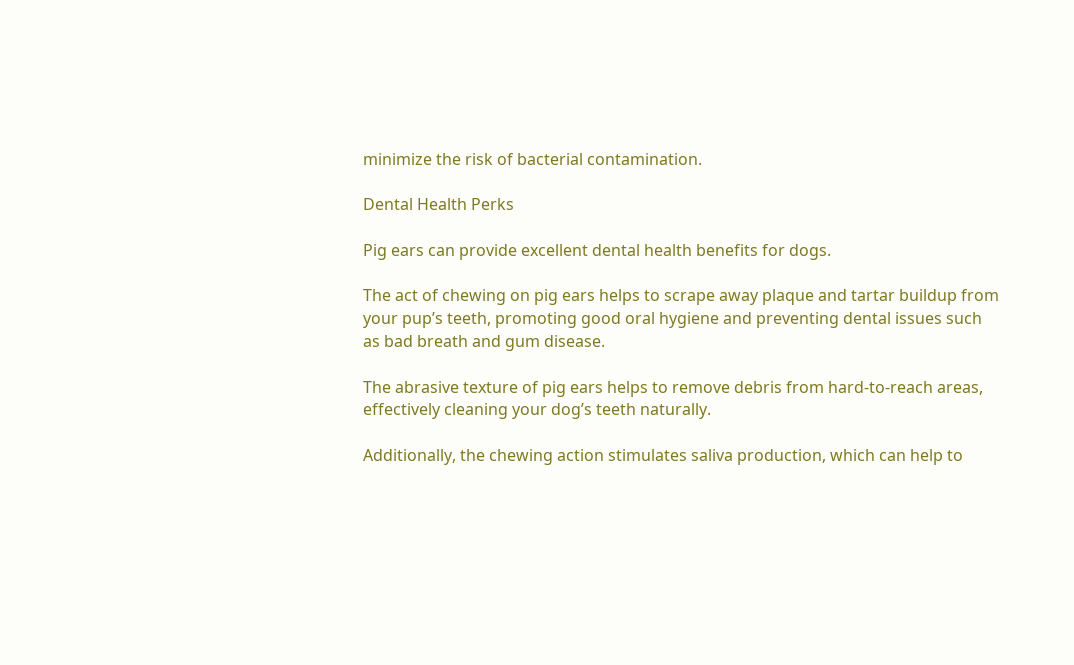minimize the risk of bacterial contamination.

Dental Health Perks

Pig ears can provide excellent dental health benefits for dogs.

The act of chewing on pig ears helps to scrape away plaque and tartar buildup from your pup’s teeth, promoting good oral hygiene and preventing dental issues such as bad breath and gum disease.

The abrasive texture of pig ears helps to remove debris from hard-to-reach areas, effectively cleaning your dog’s teeth naturally.

Additionally, the chewing action stimulates saliva production, which can help to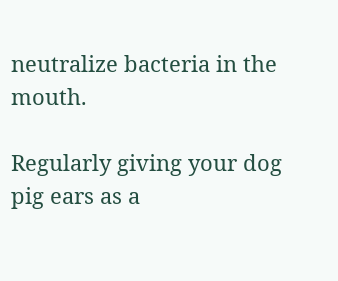neutralize bacteria in the mouth.

Regularly giving your dog pig ears as a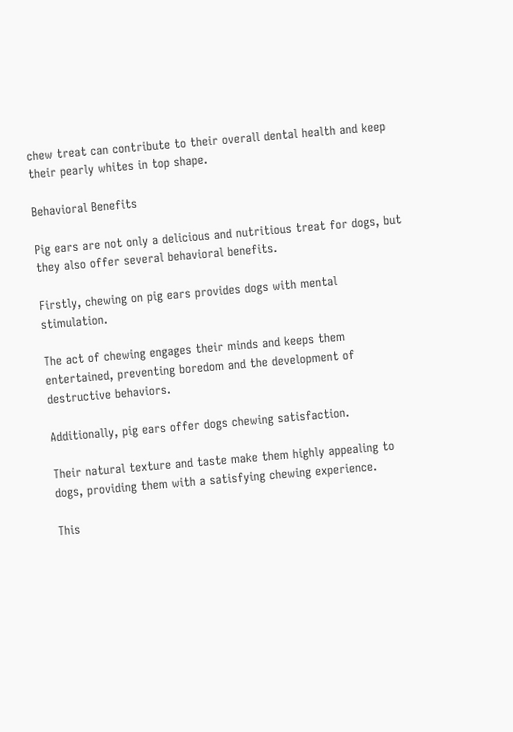chew treat can contribute to their overall dental health and keep their pearly whites in top shape.

Behavioral Benefits

Pig ears are not only a delicious and nutritious treat for dogs, but they also offer several behavioral benefits.

Firstly, chewing on pig ears provides dogs with mental stimulation.

The act of chewing engages their minds and keeps them entertained, preventing boredom and the development of destructive behaviors.

Additionally, pig ears offer dogs chewing satisfaction.

Their natural texture and taste make them highly appealing to dogs, providing them with a satisfying chewing experience.

This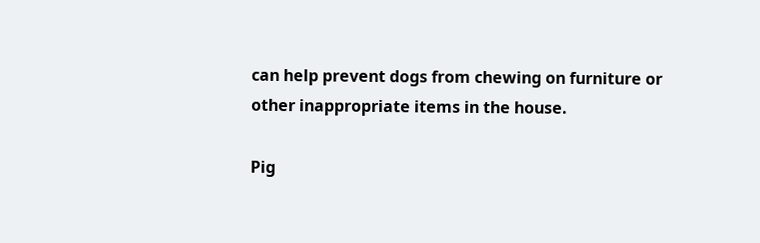can help prevent dogs from chewing on furniture or other inappropriate items in the house.

Pig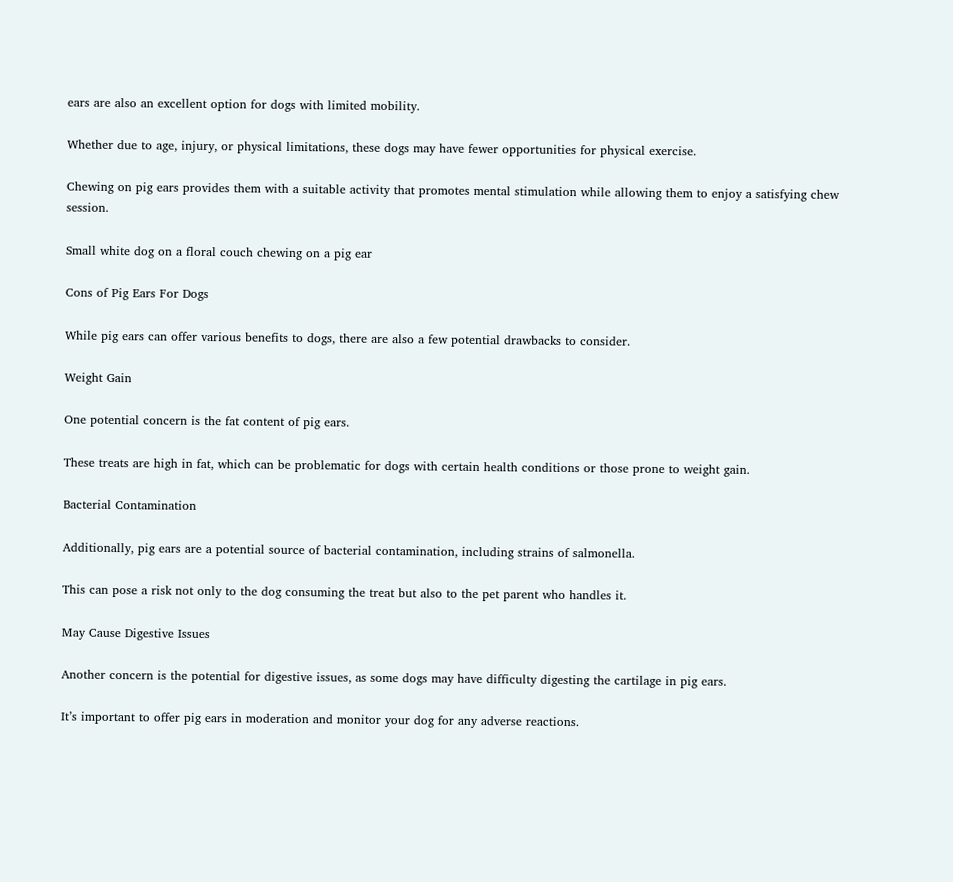ears are also an excellent option for dogs with limited mobility.

Whether due to age, injury, or physical limitations, these dogs may have fewer opportunities for physical exercise.

Chewing on pig ears provides them with a suitable activity that promotes mental stimulation while allowing them to enjoy a satisfying chew session.

Small white dog on a floral couch chewing on a pig ear

Cons of Pig Ears For Dogs

While pig ears can offer various benefits to dogs, there are also a few potential drawbacks to consider.

Weight Gain

One potential concern is the fat content of pig ears.

These treats are high in fat, which can be problematic for dogs with certain health conditions or those prone to weight gain.

Bacterial Contamination

Additionally, pig ears are a potential source of bacterial contamination, including strains of salmonella.

This can pose a risk not only to the dog consuming the treat but also to the pet parent who handles it.

May Cause Digestive Issues

Another concern is the potential for digestive issues, as some dogs may have difficulty digesting the cartilage in pig ears.

It’s important to offer pig ears in moderation and monitor your dog for any adverse reactions.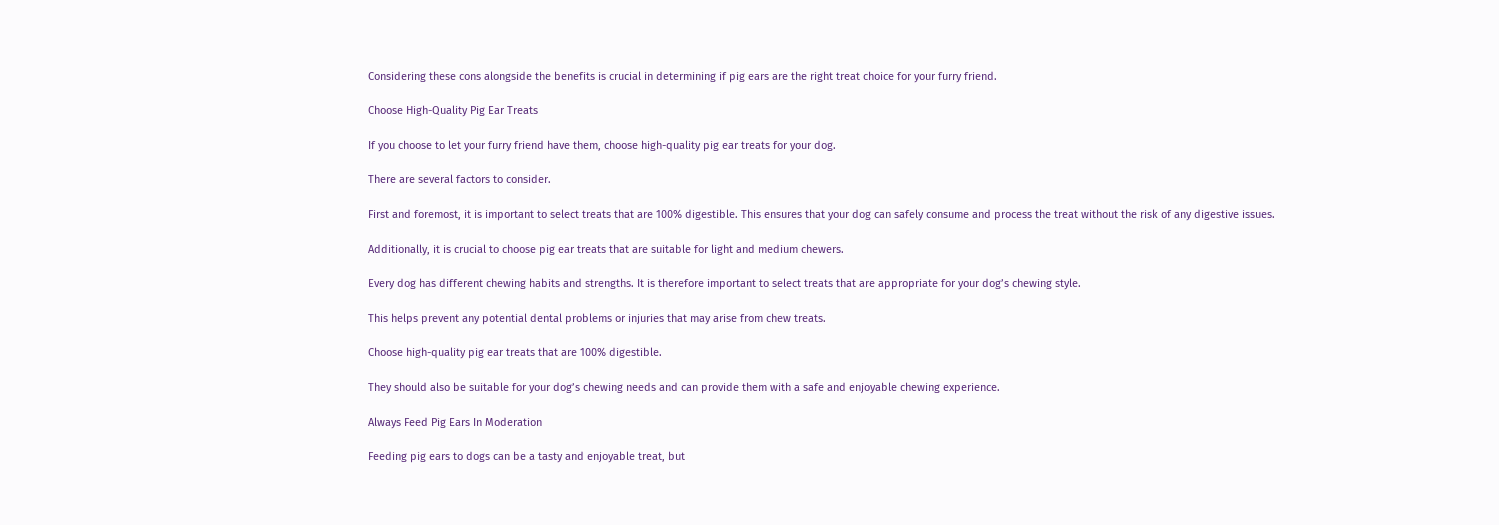Considering these cons alongside the benefits is crucial in determining if pig ears are the right treat choice for your furry friend.

Choose High-Quality Pig Ear Treats

If you choose to let your furry friend have them, choose high-quality pig ear treats for your dog.

There are several factors to consider.

First and foremost, it is important to select treats that are 100% digestible. This ensures that your dog can safely consume and process the treat without the risk of any digestive issues.

Additionally, it is crucial to choose pig ear treats that are suitable for light and medium chewers.

Every dog has different chewing habits and strengths. It is therefore important to select treats that are appropriate for your dog’s chewing style.

This helps prevent any potential dental problems or injuries that may arise from chew treats.

Choose high-quality pig ear treats that are 100% digestible.

They should also be suitable for your dog’s chewing needs and can provide them with a safe and enjoyable chewing experience.

Always Feed Pig Ears In Moderation

Feeding pig ears to dogs can be a tasty and enjoyable treat, but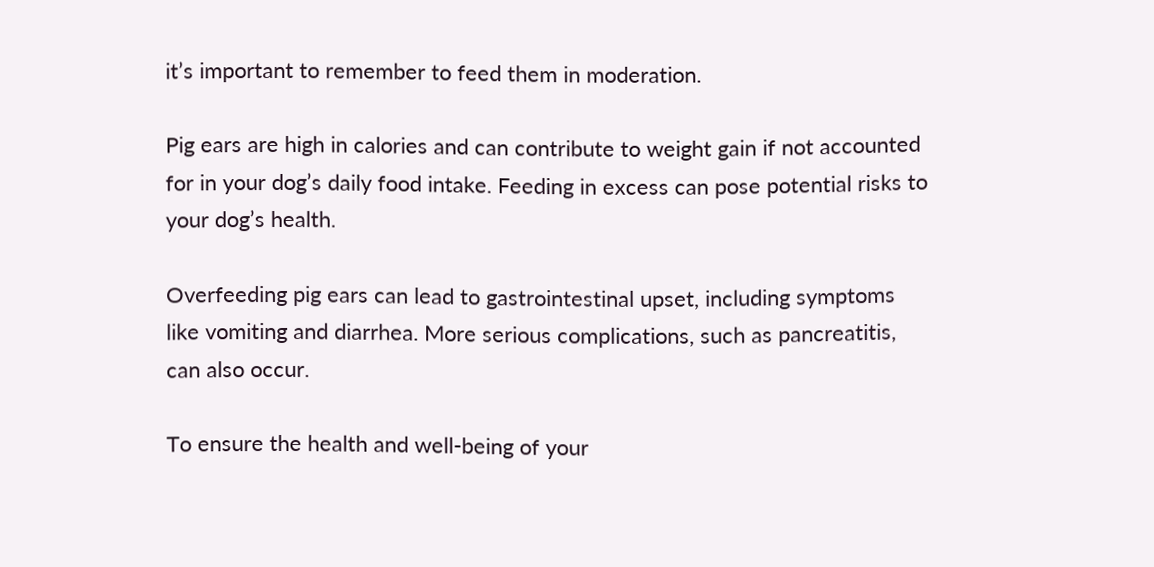it’s important to remember to feed them in moderation.

Pig ears are high in calories and can contribute to weight gain if not accounted for in your dog’s daily food intake. Feeding in excess can pose potential risks to your dog’s health.

Overfeeding pig ears can lead to gastrointestinal upset, including symptoms like vomiting and diarrhea. More serious complications, such as pancreatitis, can also occur.

To ensure the health and well-being of your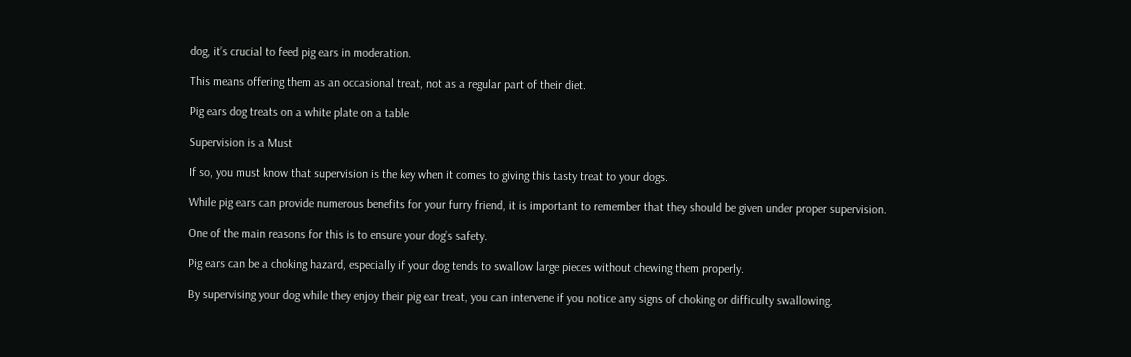dog, it’s crucial to feed pig ears in moderation.

This means offering them as an occasional treat, not as a regular part of their diet.

Pig ears dog treats on a white plate on a table

Supervision is a Must

If so, you must know that supervision is the key when it comes to giving this tasty treat to your dogs.

While pig ears can provide numerous benefits for your furry friend, it is important to remember that they should be given under proper supervision.

One of the main reasons for this is to ensure your dog’s safety.

Pig ears can be a choking hazard, especially if your dog tends to swallow large pieces without chewing them properly.

By supervising your dog while they enjoy their pig ear treat, you can intervene if you notice any signs of choking or difficulty swallowing.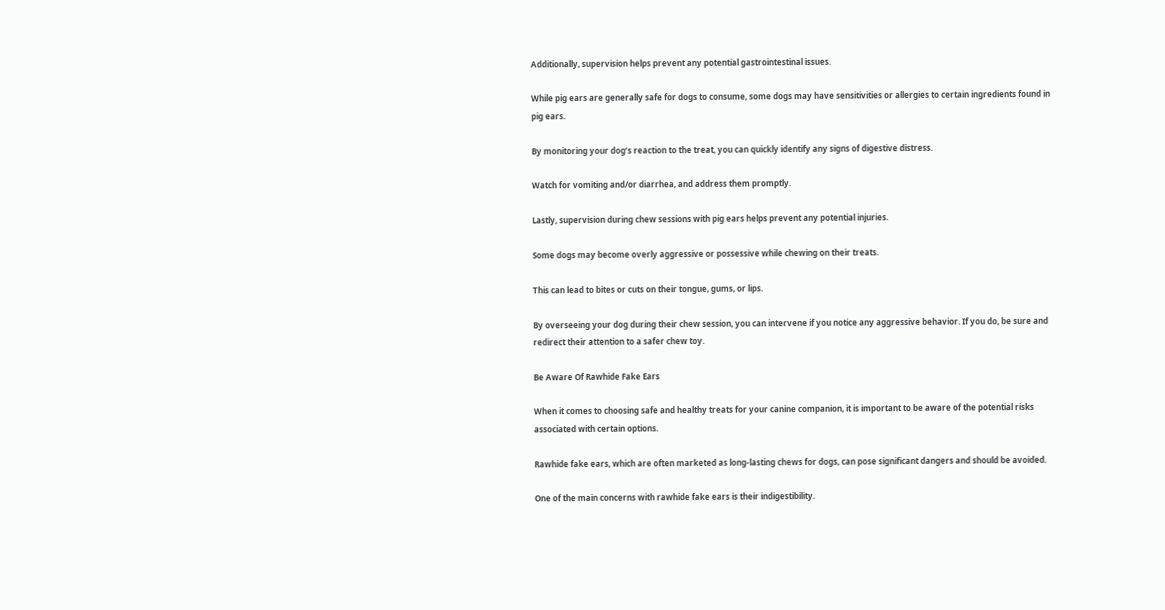Additionally, supervision helps prevent any potential gastrointestinal issues.

While pig ears are generally safe for dogs to consume, some dogs may have sensitivities or allergies to certain ingredients found in pig ears.

By monitoring your dog’s reaction to the treat, you can quickly identify any signs of digestive distress.

Watch for vomiting and/or diarrhea, and address them promptly.

Lastly, supervision during chew sessions with pig ears helps prevent any potential injuries.

Some dogs may become overly aggressive or possessive while chewing on their treats.

This can lead to bites or cuts on their tongue, gums, or lips.

By overseeing your dog during their chew session, you can intervene if you notice any aggressive behavior. If you do, be sure and redirect their attention to a safer chew toy.

Be Aware Of Rawhide Fake Ears

When it comes to choosing safe and healthy treats for your canine companion, it is important to be aware of the potential risks associated with certain options.

Rawhide fake ears, which are often marketed as long-lasting chews for dogs, can pose significant dangers and should be avoided.

One of the main concerns with rawhide fake ears is their indigestibility.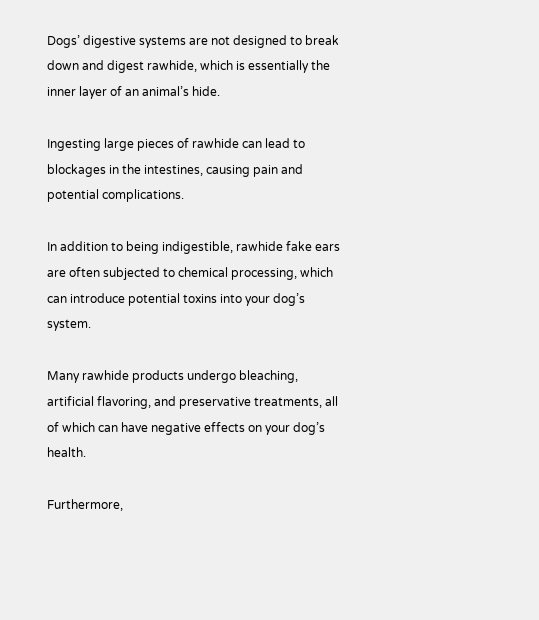Dogs’ digestive systems are not designed to break down and digest rawhide, which is essentially the inner layer of an animal’s hide.

Ingesting large pieces of rawhide can lead to blockages in the intestines, causing pain and potential complications.

In addition to being indigestible, rawhide fake ears are often subjected to chemical processing, which can introduce potential toxins into your dog’s system.

Many rawhide products undergo bleaching, artificial flavoring, and preservative treatments, all of which can have negative effects on your dog’s health.

Furthermore,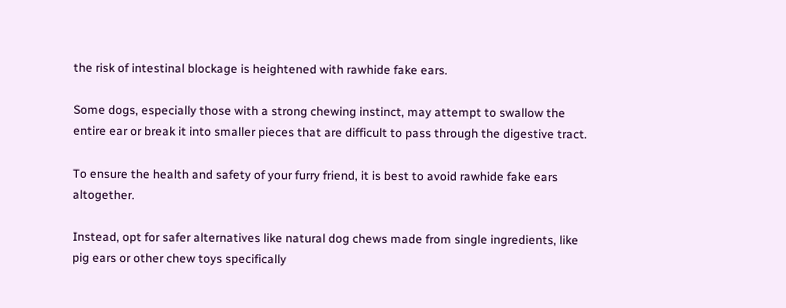the risk of intestinal blockage is heightened with rawhide fake ears.

Some dogs, especially those with a strong chewing instinct, may attempt to swallow the entire ear or break it into smaller pieces that are difficult to pass through the digestive tract.

To ensure the health and safety of your furry friend, it is best to avoid rawhide fake ears altogether.

Instead, opt for safer alternatives like natural dog chews made from single ingredients, like pig ears or other chew toys specifically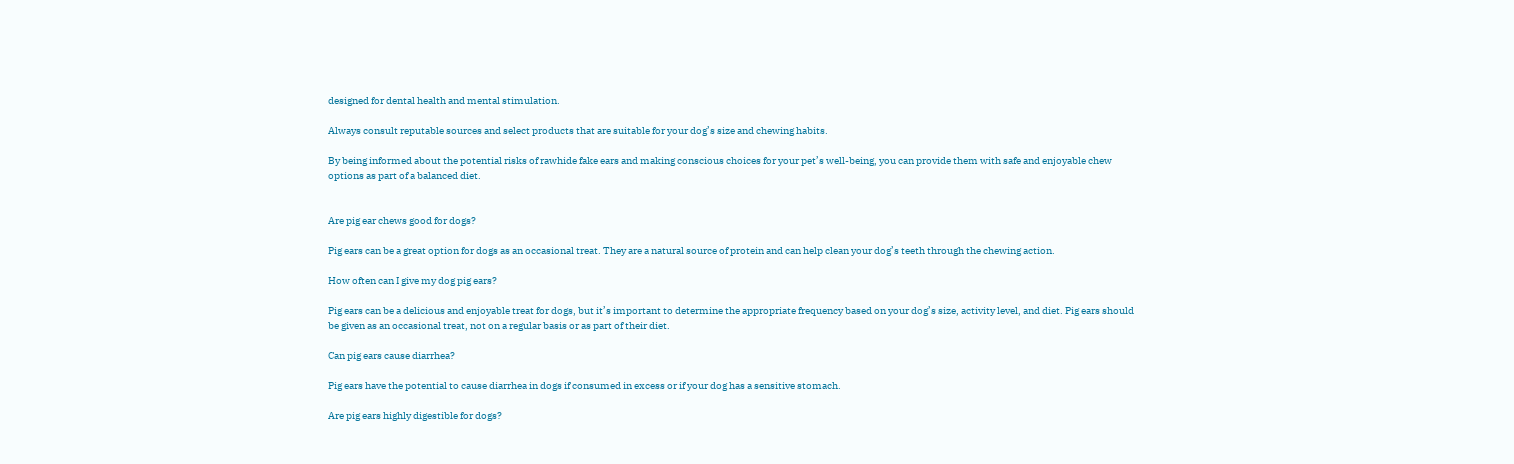designed for dental health and mental stimulation.

Always consult reputable sources and select products that are suitable for your dog’s size and chewing habits.

By being informed about the potential risks of rawhide fake ears and making conscious choices for your pet’s well-being, you can provide them with safe and enjoyable chew options as part of a balanced diet.


Are pig ear chews good for dogs?

Pig ears can be a great option for dogs as an occasional treat. They are a natural source of protein and can help clean your dog’s teeth through the chewing action.

How often can I give my dog pig ears?

Pig ears can be a delicious and enjoyable treat for dogs, but it’s important to determine the appropriate frequency based on your dog’s size, activity level, and diet. Pig ears should be given as an occasional treat, not on a regular basis or as part of their diet.

Can pig ears cause diarrhea?

Pig ears have the potential to cause diarrhea in dogs if consumed in excess or if your dog has a sensitive stomach.

Are pig ears highly digestible for dogs?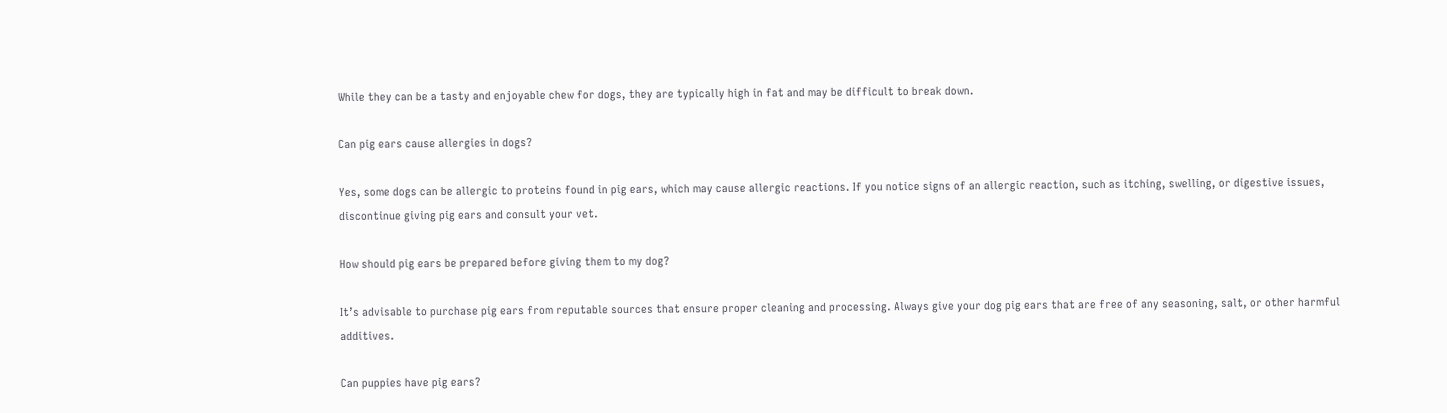While they can be a tasty and enjoyable chew for dogs, they are typically high in fat and may be difficult to break down.

Can pig ears cause allergies in dogs?

Yes, some dogs can be allergic to proteins found in pig ears, which may cause allergic reactions. If you notice signs of an allergic reaction, such as itching, swelling, or digestive issues, discontinue giving pig ears and consult your vet.

How should pig ears be prepared before giving them to my dog?

It’s advisable to purchase pig ears from reputable sources that ensure proper cleaning and processing. Always give your dog pig ears that are free of any seasoning, salt, or other harmful additives.

Can puppies have pig ears?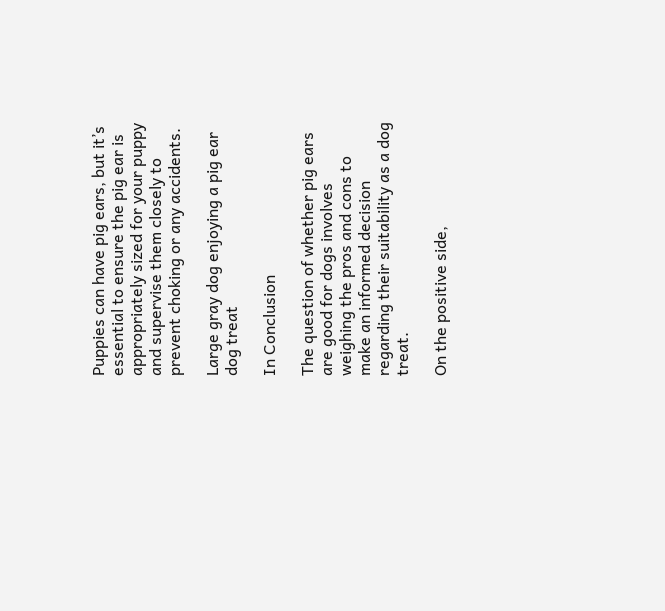Puppies can have pig ears, but it’s essential to ensure the pig ear is appropriately sized for your puppy and supervise them closely to prevent choking or any accidents.

Large gray dog enjoying a pig ear dog treat

In Conclusion

The question of whether pig ears are good for dogs involves weighing the pros and cons to make an informed decision regarding their suitability as a dog treat.

On the positive side,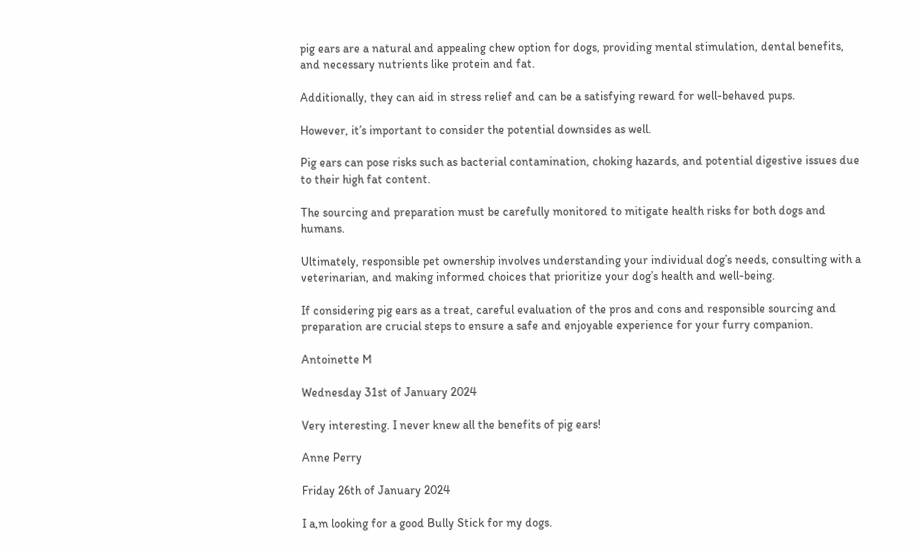pig ears are a natural and appealing chew option for dogs, providing mental stimulation, dental benefits, and necessary nutrients like protein and fat.

Additionally, they can aid in stress relief and can be a satisfying reward for well-behaved pups.

However, it’s important to consider the potential downsides as well.

Pig ears can pose risks such as bacterial contamination, choking hazards, and potential digestive issues due to their high fat content.

The sourcing and preparation must be carefully monitored to mitigate health risks for both dogs and humans.

Ultimately, responsible pet ownership involves understanding your individual dog’s needs, consulting with a veterinarian, and making informed choices that prioritize your dog’s health and well-being.

If considering pig ears as a treat, careful evaluation of the pros and cons and responsible sourcing and preparation are crucial steps to ensure a safe and enjoyable experience for your furry companion.

Antoinette M

Wednesday 31st of January 2024

Very interesting. I never knew all the benefits of pig ears!

Anne Perry

Friday 26th of January 2024

I a,m looking for a good Bully Stick for my dogs.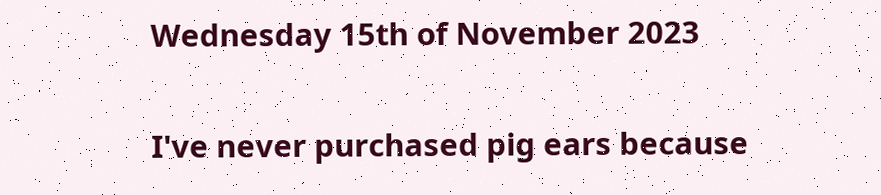Wednesday 15th of November 2023

I've never purchased pig ears because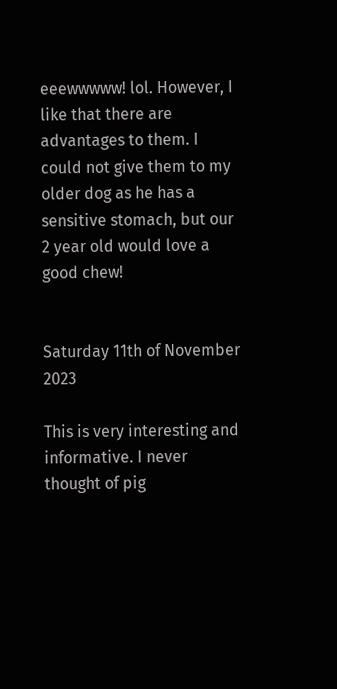eeewwwww! lol. However, I like that there are advantages to them. I could not give them to my older dog as he has a sensitive stomach, but our 2 year old would love a good chew!


Saturday 11th of November 2023

This is very interesting and informative. I never thought of pig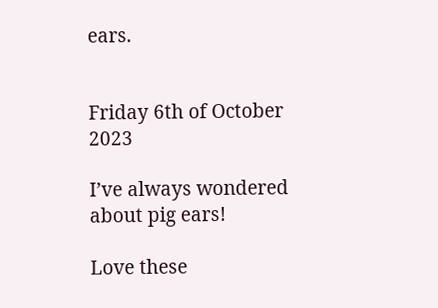ears.


Friday 6th of October 2023

I’ve always wondered about pig ears!

Love these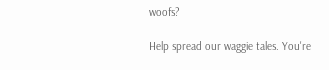woofs?

Help spread our waggie tales. You're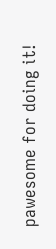pawesome for doing it!